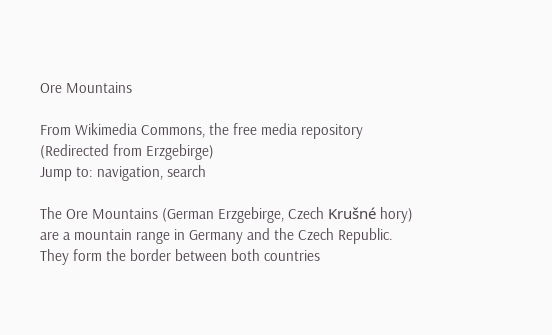Ore Mountains

From Wikimedia Commons, the free media repository
(Redirected from Erzgebirge)
Jump to: navigation, search

The Ore Mountains (German Erzgebirge, Czech Krušné hory) are a mountain range in Germany and the Czech Republic. They form the border between both countries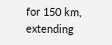for 150 km, extending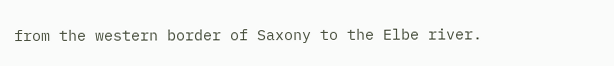from the western border of Saxony to the Elbe river.